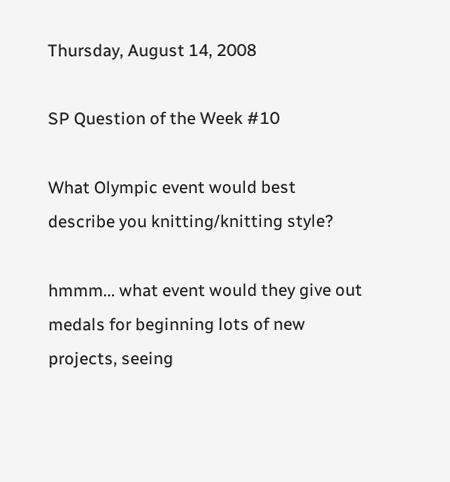Thursday, August 14, 2008

SP Question of the Week #10

What Olympic event would best describe you knitting/knitting style?

hmmm... what event would they give out medals for beginning lots of new projects, seeing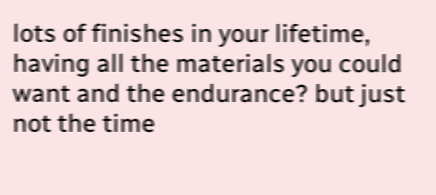lots of finishes in your lifetime, having all the materials you could want and the endurance? but just not the time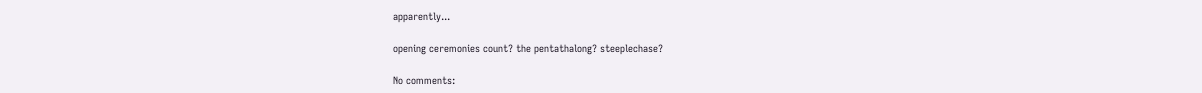apparently...

opening ceremonies count? the pentathalong? steeplechase?

No comments: